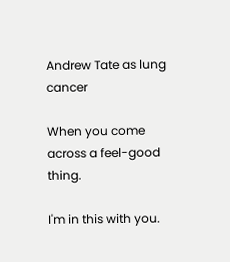Andrew Tate as lung cancer

When you come across a feel-good thing.

I'm in this with you.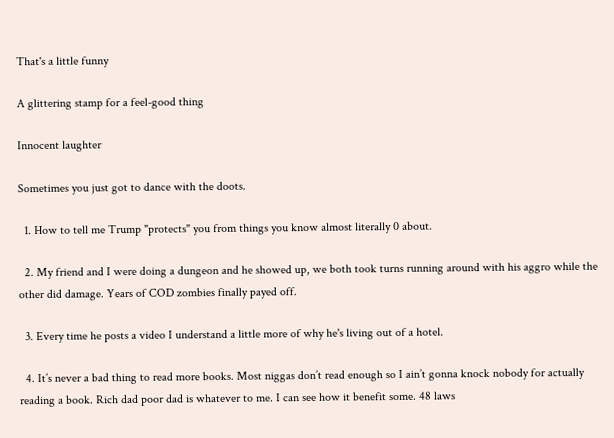That's a little funny

A glittering stamp for a feel-good thing

Innocent laughter

Sometimes you just got to dance with the doots.

  1. How to tell me Trump "protects" you from things you know almost literally 0 about.

  2. My friend and I were doing a dungeon and he showed up, we both took turns running around with his aggro while the other did damage. Years of COD zombies finally payed off.

  3. Every time he posts a video I understand a little more of why he's living out of a hotel.

  4. It’s never a bad thing to read more books. Most niggas don’t read enough so I ain’t gonna knock nobody for actually reading a book. Rich dad poor dad is whatever to me. I can see how it benefit some. 48 laws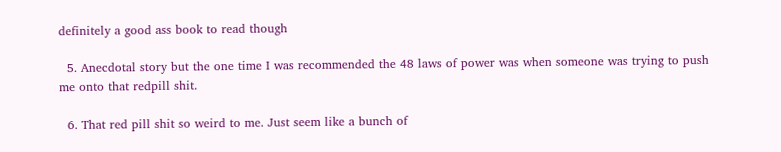definitely a good ass book to read though

  5. Anecdotal story but the one time I was recommended the 48 laws of power was when someone was trying to push me onto that redpill shit.

  6. That red pill shit so weird to me. Just seem like a bunch of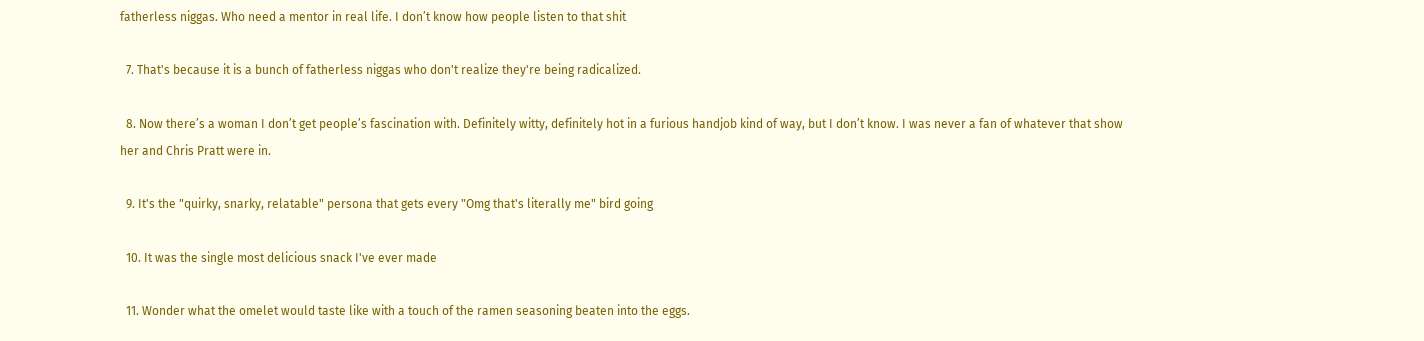fatherless niggas. Who need a mentor in real life. I don’t know how people listen to that shit

  7. That's because it is a bunch of fatherless niggas who don't realize they're being radicalized.

  8. Now there’s a woman I don’t get people’s fascination with. Definitely witty, definitely hot in a furious handjob kind of way, but I don’t know. I was never a fan of whatever that show her and Chris Pratt were in.

  9. It's the "quirky, snarky, relatable" persona that gets every "Omg that's literally me" bird going

  10. It was the single most delicious snack I've ever made

  11. Wonder what the omelet would taste like with a touch of the ramen seasoning beaten into the eggs.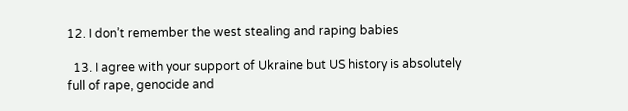12. I don’t remember the west stealing and raping babies

  13. I agree with your support of Ukraine but US history is absolutely full of rape, genocide and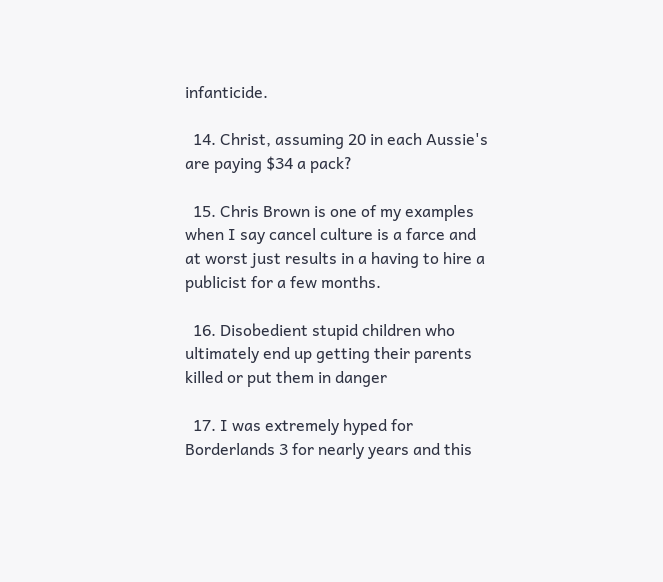infanticide.

  14. Christ, assuming 20 in each Aussie's are paying $34 a pack?

  15. Chris Brown is one of my examples when I say cancel culture is a farce and at worst just results in a having to hire a publicist for a few months.

  16. Disobedient stupid children who ultimately end up getting their parents killed or put them in danger

  17. I was extremely hyped for Borderlands 3 for nearly years and this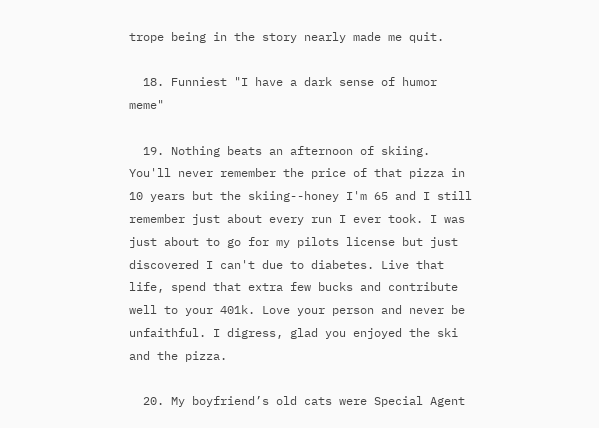trope being in the story nearly made me quit.

  18. Funniest "I have a dark sense of humor meme"

  19. Nothing beats an afternoon of skiing. You'll never remember the price of that pizza in 10 years but the skiing--honey I'm 65 and I still remember just about every run I ever took. I was just about to go for my pilots license but just discovered I can't due to diabetes. Live that life, spend that extra few bucks and contribute well to your 401k. Love your person and never be unfaithful. I digress, glad you enjoyed the ski and the pizza.

  20. My boyfriend’s old cats were Special Agent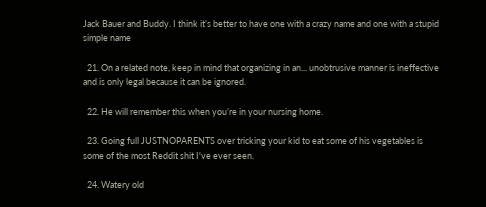Jack Bauer and Buddy. I think it’s better to have one with a crazy name and one with a stupid simple name

  21. On a related note, keep in mind that organizing in an... unobtrusive manner is ineffective and is only legal because it can be ignored.

  22. He will remember this when you’re in your nursing home.

  23. Going full JUSTNOPARENTS over tricking your kid to eat some of his vegetables is some of the most Reddit shit I've ever seen.

  24. Watery old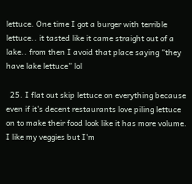lettuce. One time I got a burger with terrible lettuce.. it tasted like it came straight out of a lake.. from then I avoid that place saying “they have lake lettuce” lol

  25. I flat out skip lettuce on everything because even if it's decent restaurants love piling lettuce on to make their food look like it has more volume. I like my veggies but I'm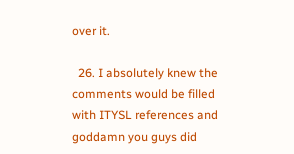over it.

  26. I absolutely knew the comments would be filled with ITYSL references and goddamn you guys did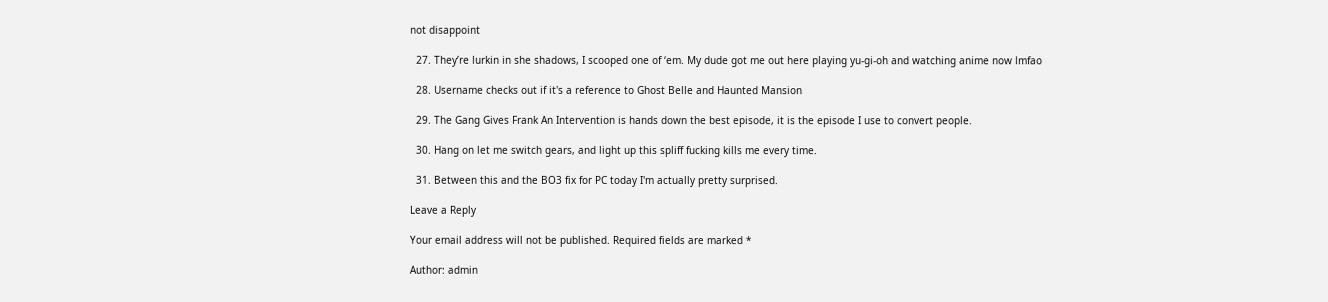not disappoint

  27. They’re lurkin in she shadows, I scooped one of ‘em. My dude got me out here playing yu-gi-oh and watching anime now lmfao

  28. Username checks out if it's a reference to Ghost Belle and Haunted Mansion

  29. The Gang Gives Frank An Intervention is hands down the best episode, it is the episode I use to convert people.

  30. Hang on let me switch gears, and light up this spliff fucking kills me every time.

  31. Between this and the BO3 fix for PC today I'm actually pretty surprised.

Leave a Reply

Your email address will not be published. Required fields are marked *

Author: admin